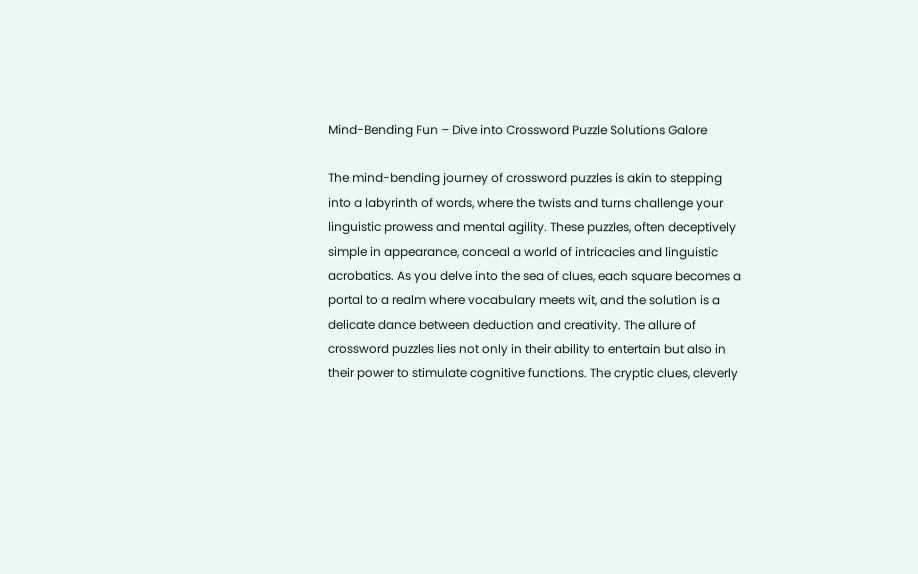Mind-Bending Fun – Dive into Crossword Puzzle Solutions Galore

The mind-bending journey of crossword puzzles is akin to stepping into a labyrinth of words, where the twists and turns challenge your linguistic prowess and mental agility. These puzzles, often deceptively simple in appearance, conceal a world of intricacies and linguistic acrobatics. As you delve into the sea of clues, each square becomes a portal to a realm where vocabulary meets wit, and the solution is a delicate dance between deduction and creativity. The allure of crossword puzzles lies not only in their ability to entertain but also in their power to stimulate cognitive functions. The cryptic clues, cleverly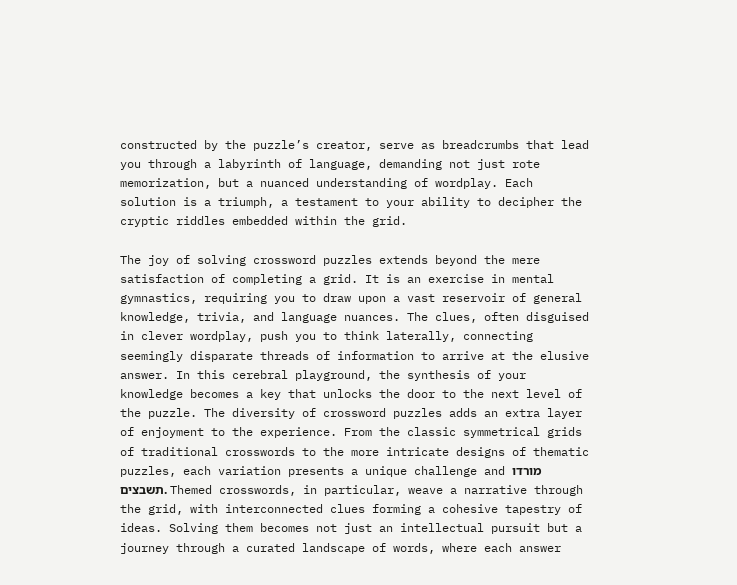constructed by the puzzle’s creator, serve as breadcrumbs that lead you through a labyrinth of language, demanding not just rote memorization, but a nuanced understanding of wordplay. Each solution is a triumph, a testament to your ability to decipher the cryptic riddles embedded within the grid.

The joy of solving crossword puzzles extends beyond the mere satisfaction of completing a grid. It is an exercise in mental gymnastics, requiring you to draw upon a vast reservoir of general knowledge, trivia, and language nuances. The clues, often disguised in clever wordplay, push you to think laterally, connecting seemingly disparate threads of information to arrive at the elusive answer. In this cerebral playground, the synthesis of your knowledge becomes a key that unlocks the door to the next level of the puzzle. The diversity of crossword puzzles adds an extra layer of enjoyment to the experience. From the classic symmetrical grids of traditional crosswords to the more intricate designs of thematic puzzles, each variation presents a unique challenge and מורדו תשבצים. Themed crosswords, in particular, weave a narrative through the grid, with interconnected clues forming a cohesive tapestry of ideas. Solving them becomes not just an intellectual pursuit but a journey through a curated landscape of words, where each answer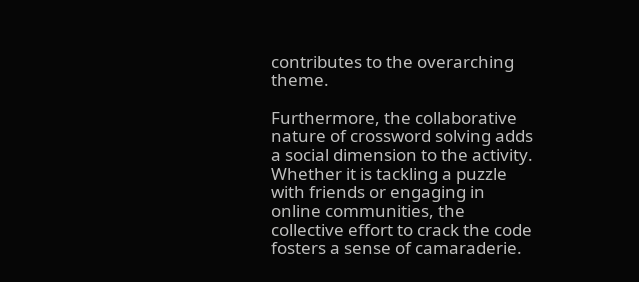contributes to the overarching theme.

Furthermore, the collaborative nature of crossword solving adds a social dimension to the activity. Whether it is tackling a puzzle with friends or engaging in online communities, the collective effort to crack the code fosters a sense of camaraderie.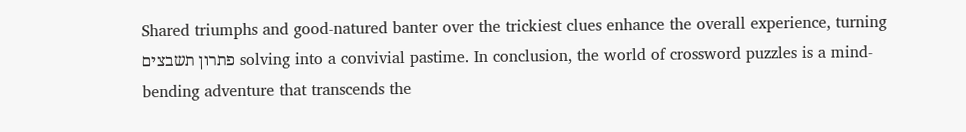Shared triumphs and good-natured banter over the trickiest clues enhance the overall experience, turning פתרון תשבצים solving into a convivial pastime. In conclusion, the world of crossword puzzles is a mind-bending adventure that transcends the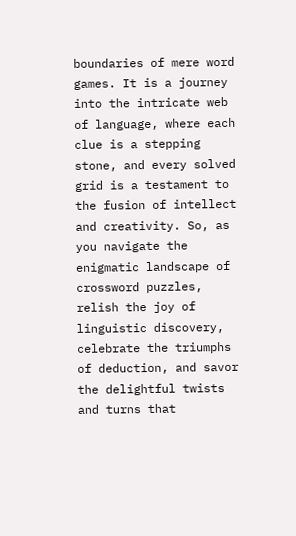boundaries of mere word games. It is a journey into the intricate web of language, where each clue is a stepping stone, and every solved grid is a testament to the fusion of intellect and creativity. So, as you navigate the enigmatic landscape of crossword puzzles, relish the joy of linguistic discovery, celebrate the triumphs of deduction, and savor the delightful twists and turns that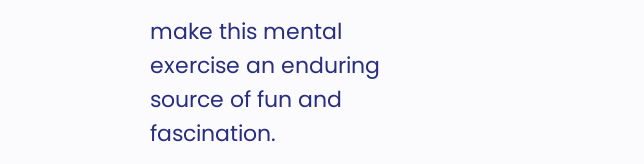make this mental exercise an enduring source of fun and fascination.